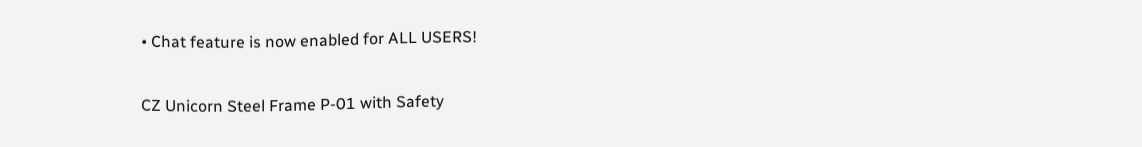• Chat feature is now enabled for ALL USERS!

CZ Unicorn Steel Frame P-01 with Safety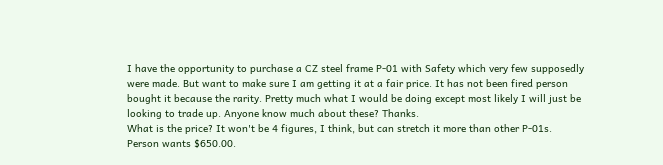I have the opportunity to purchase a CZ steel frame P-01 with Safety which very few supposedly were made. But want to make sure I am getting it at a fair price. It has not been fired person bought it because the rarity. Pretty much what I would be doing except most likely I will just be looking to trade up. Anyone know much about these? Thanks.
What is the price? It won't be 4 figures, I think, but can stretch it more than other P-01s.
Person wants $650.00.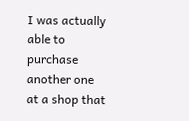I was actually able to purchase another one at a shop that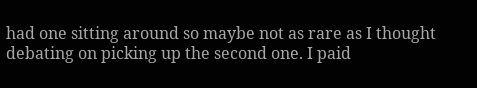had one sitting around so maybe not as rare as I thought debating on picking up the second one. I paid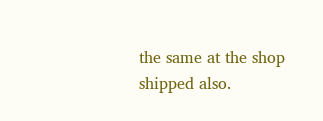the same at the shop shipped also.